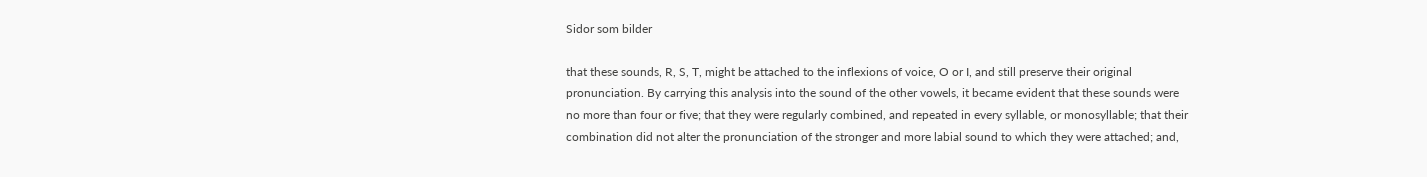Sidor som bilder

that these sounds, R, S, T, might be attached to the inflexions of voice, O or I, and still preserve their original pronunciation. By carrying this analysis into the sound of the other vowels, it became evident that these sounds were no more than four or five; that they were regularly combined, and repeated in every syllable, or monosyllable; that their combination did not alter the pronunciation of the stronger and more labial sound to which they were attached; and,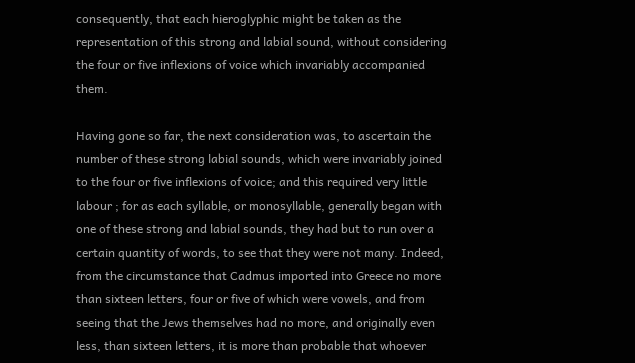consequently, that each hieroglyphic might be taken as the representation of this strong and labial sound, without considering the four or five inflexions of voice which invariably accompanied them.

Having gone so far, the next consideration was, to ascertain the number of these strong labial sounds, which were invariably joined to the four or five inflexions of voice; and this required very little labour ; for as each syllable, or monosyllable, generally began with one of these strong and labial sounds, they had but to run over a certain quantity of words, to see that they were not many. Indeed, from the circumstance that Cadmus imported into Greece no more than sixteen letters, four or five of which were vowels, and from seeing that the Jews themselves had no more, and originally even less, than sixteen letters, it is more than probable that whoever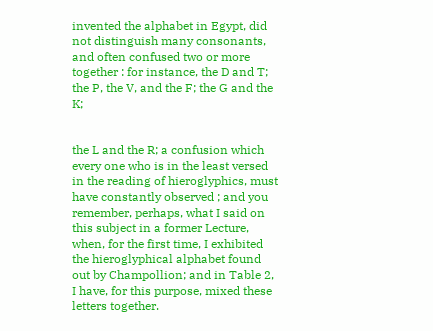invented the alphabet in Egypt, did not distinguish many consonants, and often confused two or more together : for instance, the D and T; the P, the V, and the F; the G and the K;


the L and the R; a confusion which every one who is in the least versed in the reading of hieroglyphics, must have constantly observed ; and you remember, perhaps, what I said on this subject in a former Lecture, when, for the first time, I exhibited the hieroglyphical alphabet found out by Champollion; and in Table 2, I have, for this purpose, mixed these letters together.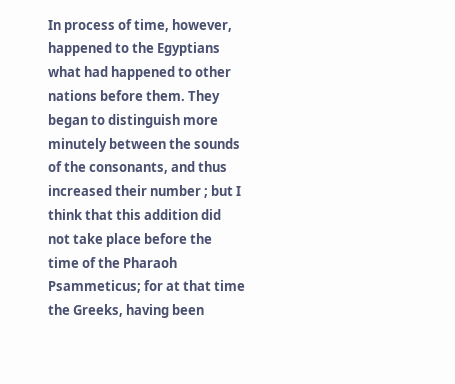In process of time, however, happened to the Egyptians what had happened to other nations before them. They began to distinguish more minutely between the sounds of the consonants, and thus increased their number ; but I think that this addition did not take place before the time of the Pharaoh Psammeticus; for at that time the Greeks, having been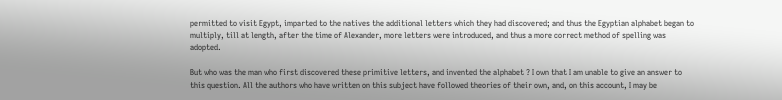permitted to visit Egypt, imparted to the natives the additional letters which they had discovered; and thus the Egyptian alphabet began to multiply, till at length, after the time of Alexander, more letters were introduced, and thus a more correct method of spelling was adopted.

But who was the man who first discovered these primitive letters, and invented the alphabet ? I own that I am unable to give an answer to this question. All the authors who have written on this subject have followed theories of their own, and, on this account, I may be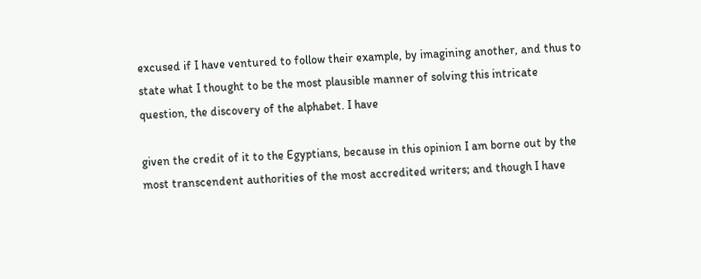excused if I have ventured to follow their example, by imagining another, and thus to state what I thought to be the most plausible manner of solving this intricate question, the discovery of the alphabet. I have

given the credit of it to the Egyptians, because in this opinion I am borne out by the most transcendent authorities of the most accredited writers; and though I have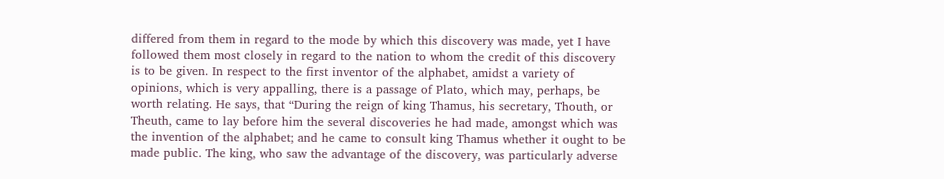differed from them in regard to the mode by which this discovery was made, yet I have followed them most closely in regard to the nation to whom the credit of this discovery is to be given. In respect to the first inventor of the alphabet, amidst a variety of opinions, which is very appalling, there is a passage of Plato, which may, perhaps, be worth relating. He says, that “During the reign of king Thamus, his secretary, Thouth, or Theuth, came to lay before him the several discoveries he had made, amongst which was the invention of the alphabet; and he came to consult king Thamus whether it ought to be made public. The king, who saw the advantage of the discovery, was particularly adverse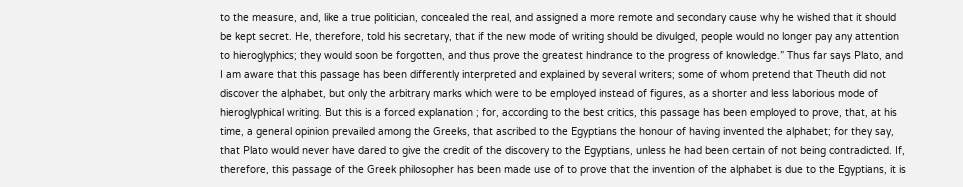to the measure, and, like a true politician, concealed the real, and assigned a more remote and secondary cause why he wished that it should be kept secret. He, therefore, told his secretary, that if the new mode of writing should be divulged, people would no longer pay any attention to hieroglyphics; they would soon be forgotten, and thus prove the greatest hindrance to the progress of knowledge.” Thus far says Plato, and I am aware that this passage has been differently interpreted and explained by several writers; some of whom pretend that Theuth did not discover the alphabet, but only the arbitrary marks which were to be employed instead of figures, as a shorter and less laborious mode of hieroglyphical writing. But this is a forced explanation ; for, according to the best critics, this passage has been employed to prove, that, at his time, a general opinion prevailed among the Greeks, that ascribed to the Egyptians the honour of having invented the alphabet; for they say, that Plato would never have dared to give the credit of the discovery to the Egyptians, unless he had been certain of not being contradicted. If, therefore, this passage of the Greek philosopher has been made use of to prove that the invention of the alphabet is due to the Egyptians, it is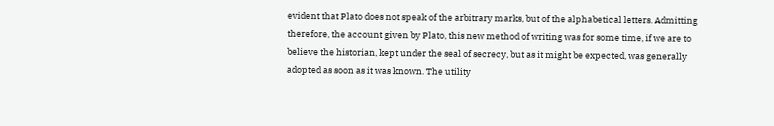evident that Plato does not speak of the arbitrary marks, but of the alphabetical letters. Admitting therefore, the account given by Plato, this new method of writing was for some time, if we are to believe the historian, kept under the seal of secrecy, but as it might be expected, was generally adopted as soon as it was known. The utility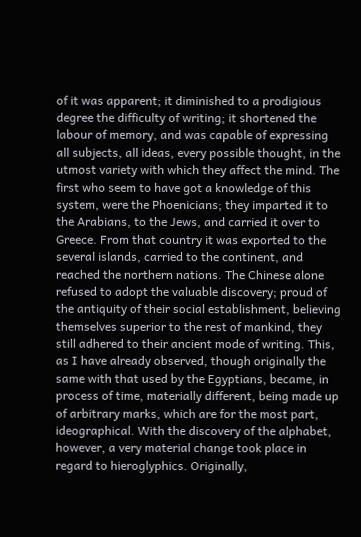of it was apparent; it diminished to a prodigious degree the difficulty of writing; it shortened the labour of memory, and was capable of expressing all subjects, all ideas, every possible thought, in the utmost variety with which they affect the mind. The first who seem to have got a knowledge of this system, were the Phoenicians; they imparted it to the Arabians, to the Jews, and carried it over to Greece. From that country it was exported to the several islands, carried to the continent, and reached the northern nations. The Chinese alone refused to adopt the valuable discovery; proud of the antiquity of their social establishment, believing themselves superior to the rest of mankind, they still adhered to their ancient mode of writing. This, as I have already observed, though originally the same with that used by the Egyptians, became, in process of time, materially different, being made up of arbitrary marks, which are for the most part, ideographical. With the discovery of the alphabet, however, a very material change took place in regard to hieroglyphics. Originally,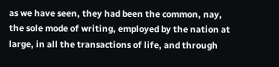as we have seen, they had been the common, nay, the sole mode of writing, employed by the nation at large, in all the transactions of life, and through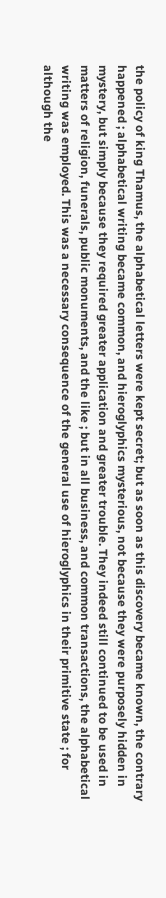the policy of king Thamus, the alphabetical letters were kept secret; but as soon as this discovery became known, the contrary happened ; alphabetical writing became common, and hieroglyphics mysterious, not because they were purposely hidden in mystery, but simply because they required greater application and greater trouble. They indeed still continued to be used in matters of religion, funerals, public monuments, and the like ; but in all business, and common transactions, the alphabetical writing was employed. This was a necessary consequence of the general use of hieroglyphics in their primitive state ; for although the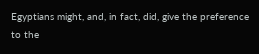Egyptians might, and, in fact, did, give the preference to the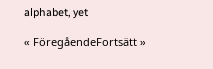alphabet, yet

« FöregåendeFortsätt »